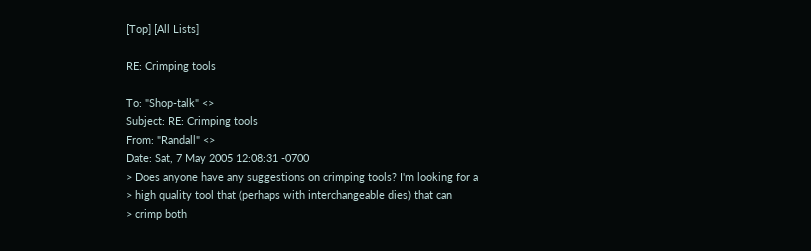[Top] [All Lists]

RE: Crimping tools

To: "Shop-talk" <>
Subject: RE: Crimping tools
From: "Randall" <>
Date: Sat, 7 May 2005 12:08:31 -0700
> Does anyone have any suggestions on crimping tools? I'm looking for a
> high quality tool that (perhaps with interchangeable dies) that can
> crimp both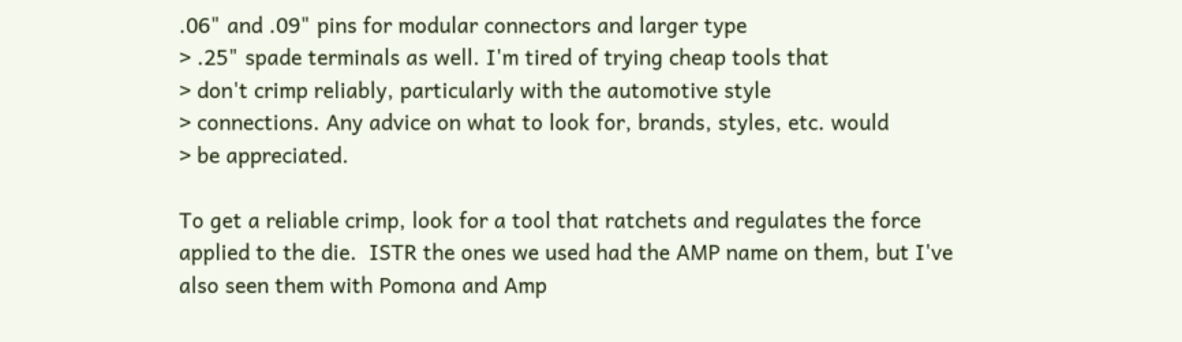.06" and .09" pins for modular connectors and larger type
> .25" spade terminals as well. I'm tired of trying cheap tools that
> don't crimp reliably, particularly with the automotive style
> connections. Any advice on what to look for, brands, styles, etc. would
> be appreciated.

To get a reliable crimp, look for a tool that ratchets and regulates the force
applied to the die.  ISTR the ones we used had the AMP name on them, but I've
also seen them with Pomona and Amp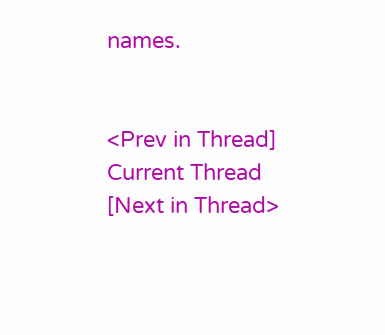names.


<Prev in Thread] Current Thread [Next in Thread>